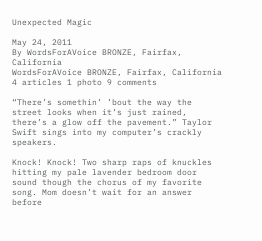Unexpected Magic

May 24, 2011
By WordsForAVoice BRONZE, Fairfax, California
WordsForAVoice BRONZE, Fairfax, California
4 articles 1 photo 9 comments

“There’s somethin’ ’bout the way the street looks when it’s just rained, there’s a glow off the pavement.” Taylor Swift sings into my computer’s crackly speakers.

Knock! Knock! Two sharp raps of knuckles hitting my pale lavender bedroom door sound though the chorus of my favorite song. Mom doesn’t wait for an answer before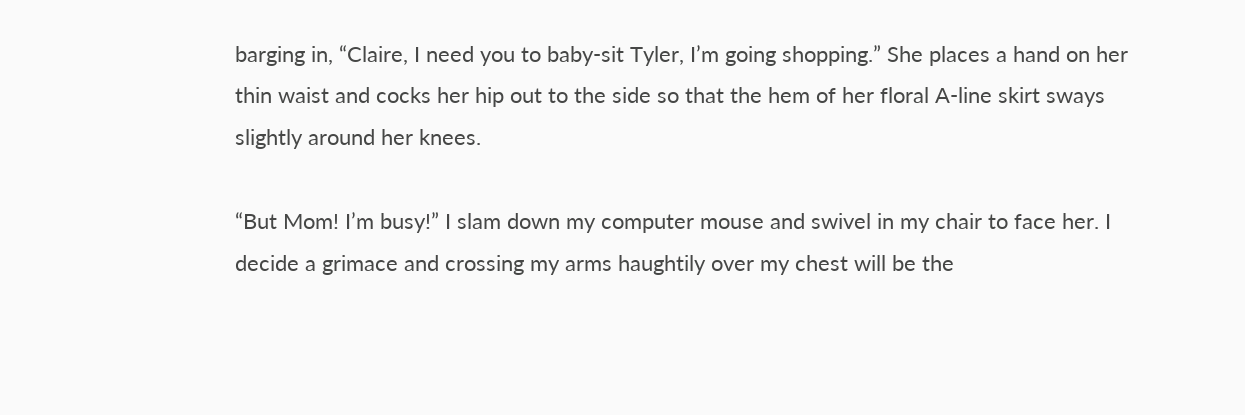barging in, “Claire, I need you to baby-sit Tyler, I’m going shopping.” She places a hand on her thin waist and cocks her hip out to the side so that the hem of her floral A-line skirt sways slightly around her knees.

“But Mom! I’m busy!” I slam down my computer mouse and swivel in my chair to face her. I decide a grimace and crossing my arms haughtily over my chest will be the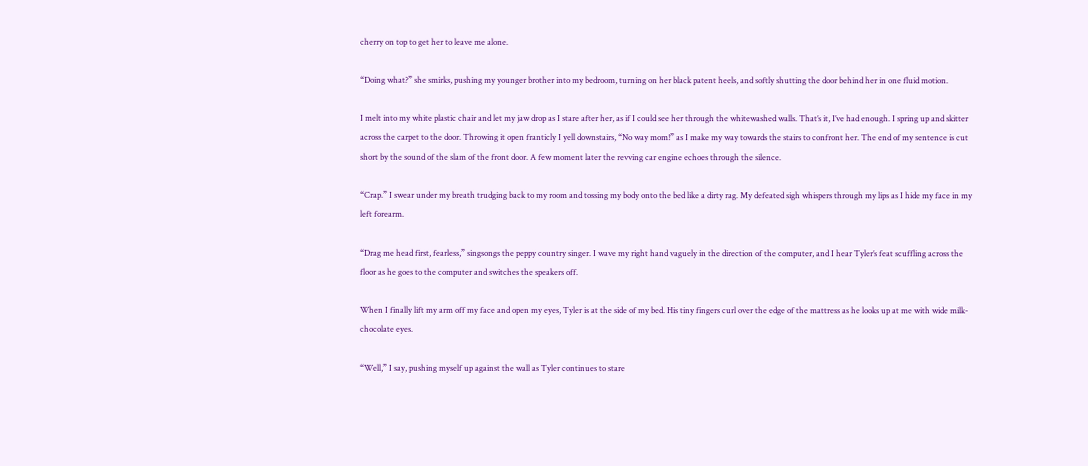cherry on top to get her to leave me alone.

“Doing what?” she smirks, pushing my younger brother into my bedroom, turning on her black patent heels, and softly shutting the door behind her in one fluid motion.

I melt into my white plastic chair and let my jaw drop as I stare after her, as if I could see her through the whitewashed walls. That’s it, I’ve had enough. I spring up and skitter across the carpet to the door. Throwing it open franticly I yell downstairs, “No way mom!” as I make my way towards the stairs to confront her. The end of my sentence is cut short by the sound of the slam of the front door. A few moment later the revving car engine echoes through the silence.

“Crap.” I swear under my breath trudging back to my room and tossing my body onto the bed like a dirty rag. My defeated sigh whispers through my lips as I hide my face in my left forearm.

“Drag me head first, fearless,” singsongs the peppy country singer. I wave my right hand vaguely in the direction of the computer, and I hear Tyler’s feat scuffling across the floor as he goes to the computer and switches the speakers off.

When I finally lift my arm off my face and open my eyes, Tyler is at the side of my bed. His tiny fingers curl over the edge of the mattress as he looks up at me with wide milk-chocolate eyes.

“Well,” I say, pushing myself up against the wall as Tyler continues to stare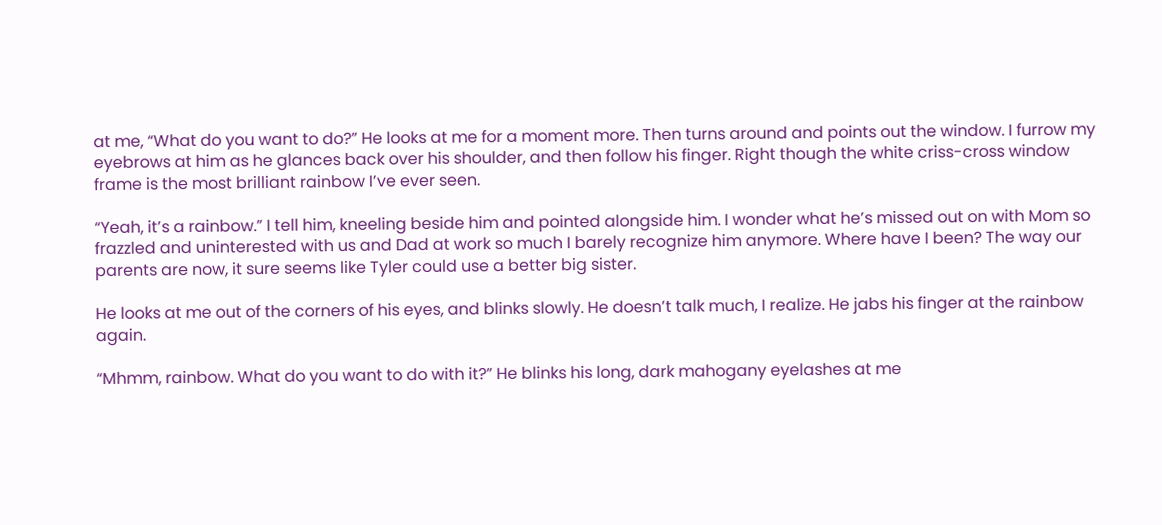at me, “What do you want to do?” He looks at me for a moment more. Then turns around and points out the window. I furrow my eyebrows at him as he glances back over his shoulder, and then follow his finger. Right though the white criss-cross window frame is the most brilliant rainbow I’ve ever seen.

“Yeah, it’s a rainbow.” I tell him, kneeling beside him and pointed alongside him. I wonder what he’s missed out on with Mom so frazzled and uninterested with us and Dad at work so much I barely recognize him anymore. Where have I been? The way our parents are now, it sure seems like Tyler could use a better big sister.

He looks at me out of the corners of his eyes, and blinks slowly. He doesn’t talk much, I realize. He jabs his finger at the rainbow again.

“Mhmm, rainbow. What do you want to do with it?” He blinks his long, dark mahogany eyelashes at me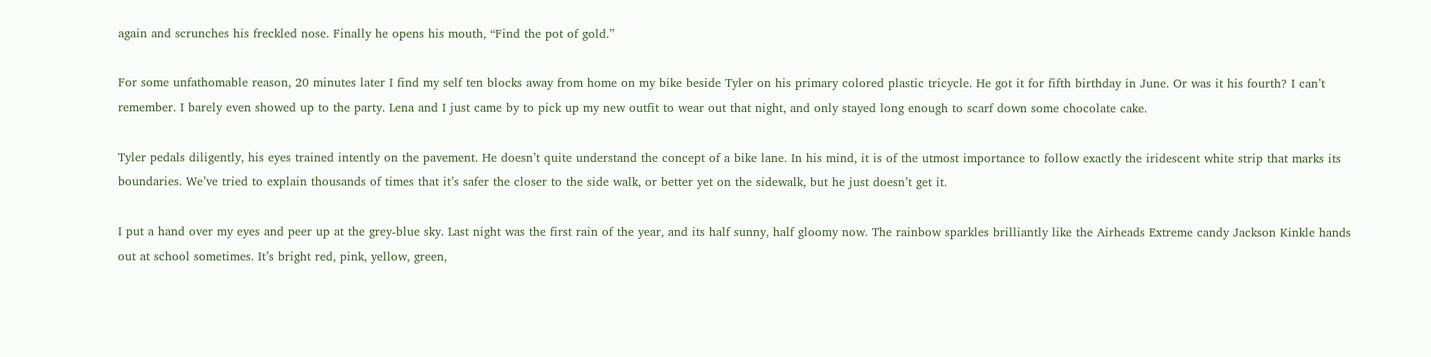again and scrunches his freckled nose. Finally he opens his mouth, “Find the pot of gold.”

For some unfathomable reason, 20 minutes later I find my self ten blocks away from home on my bike beside Tyler on his primary colored plastic tricycle. He got it for fifth birthday in June. Or was it his fourth? I can’t remember. I barely even showed up to the party. Lena and I just came by to pick up my new outfit to wear out that night, and only stayed long enough to scarf down some chocolate cake.

Tyler pedals diligently, his eyes trained intently on the pavement. He doesn’t quite understand the concept of a bike lane. In his mind, it is of the utmost importance to follow exactly the iridescent white strip that marks its boundaries. We’ve tried to explain thousands of times that it’s safer the closer to the side walk, or better yet on the sidewalk, but he just doesn’t get it.

I put a hand over my eyes and peer up at the grey-blue sky. Last night was the first rain of the year, and its half sunny, half gloomy now. The rainbow sparkles brilliantly like the Airheads Extreme candy Jackson Kinkle hands out at school sometimes. It’s bright red, pink, yellow, green,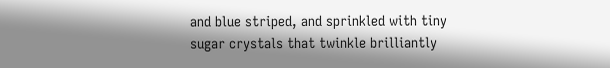and blue striped, and sprinkled with tiny sugar crystals that twinkle brilliantly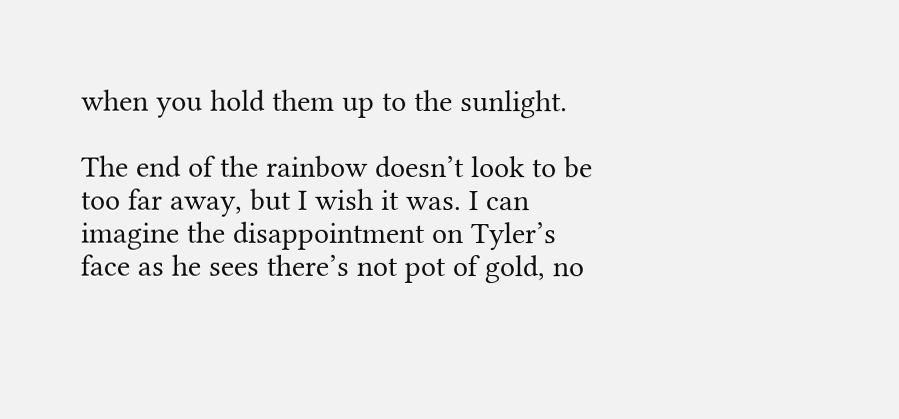when you hold them up to the sunlight.

The end of the rainbow doesn’t look to be too far away, but I wish it was. I can imagine the disappointment on Tyler’s face as he sees there’s not pot of gold, no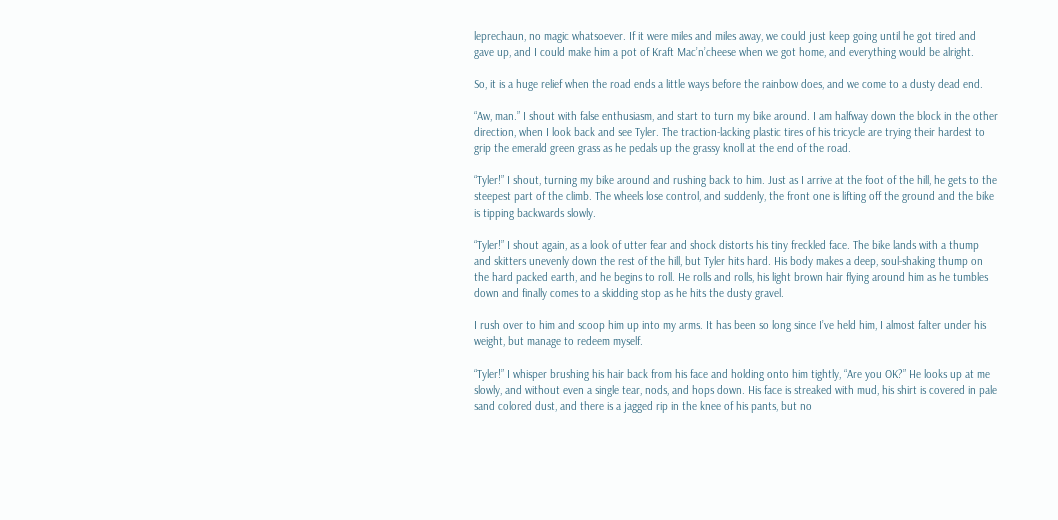leprechaun, no magic whatsoever. If it were miles and miles away, we could just keep going until he got tired and gave up, and I could make him a pot of Kraft Mac’n’cheese when we got home, and everything would be alright.

So, it is a huge relief when the road ends a little ways before the rainbow does, and we come to a dusty dead end.

“Aw, man.” I shout with false enthusiasm, and start to turn my bike around. I am halfway down the block in the other direction, when I look back and see Tyler. The traction-lacking plastic tires of his tricycle are trying their hardest to grip the emerald green grass as he pedals up the grassy knoll at the end of the road.

“Tyler!” I shout, turning my bike around and rushing back to him. Just as I arrive at the foot of the hill, he gets to the steepest part of the climb. The wheels lose control, and suddenly, the front one is lifting off the ground and the bike is tipping backwards slowly.

“Tyler!” I shout again, as a look of utter fear and shock distorts his tiny freckled face. The bike lands with a thump and skitters unevenly down the rest of the hill, but Tyler hits hard. His body makes a deep, soul-shaking thump on the hard packed earth, and he begins to roll. He rolls and rolls, his light brown hair flying around him as he tumbles down and finally comes to a skidding stop as he hits the dusty gravel.

I rush over to him and scoop him up into my arms. It has been so long since I’ve held him, I almost falter under his weight, but manage to redeem myself.

“Tyler!” I whisper brushing his hair back from his face and holding onto him tightly, “Are you OK?” He looks up at me slowly, and without even a single tear, nods, and hops down. His face is streaked with mud, his shirt is covered in pale sand colored dust, and there is a jagged rip in the knee of his pants, but no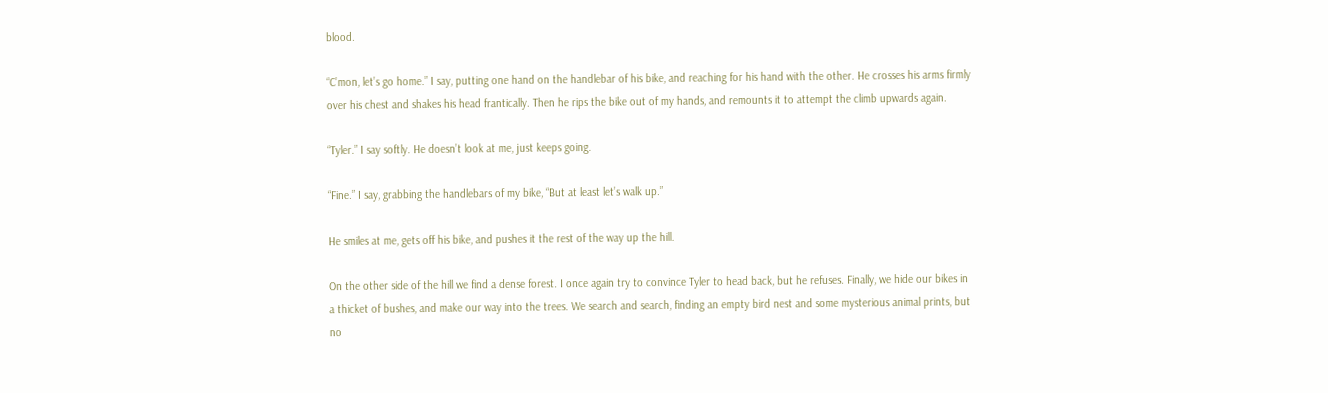blood.

“C’mon, let’s go home.” I say, putting one hand on the handlebar of his bike, and reaching for his hand with the other. He crosses his arms firmly over his chest and shakes his head frantically. Then he rips the bike out of my hands, and remounts it to attempt the climb upwards again.

“Tyler.” I say softly. He doesn’t look at me, just keeps going.

“Fine.” I say, grabbing the handlebars of my bike, “But at least let’s walk up.”

He smiles at me, gets off his bike, and pushes it the rest of the way up the hill.

On the other side of the hill we find a dense forest. I once again try to convince Tyler to head back, but he refuses. Finally, we hide our bikes in a thicket of bushes, and make our way into the trees. We search and search, finding an empty bird nest and some mysterious animal prints, but no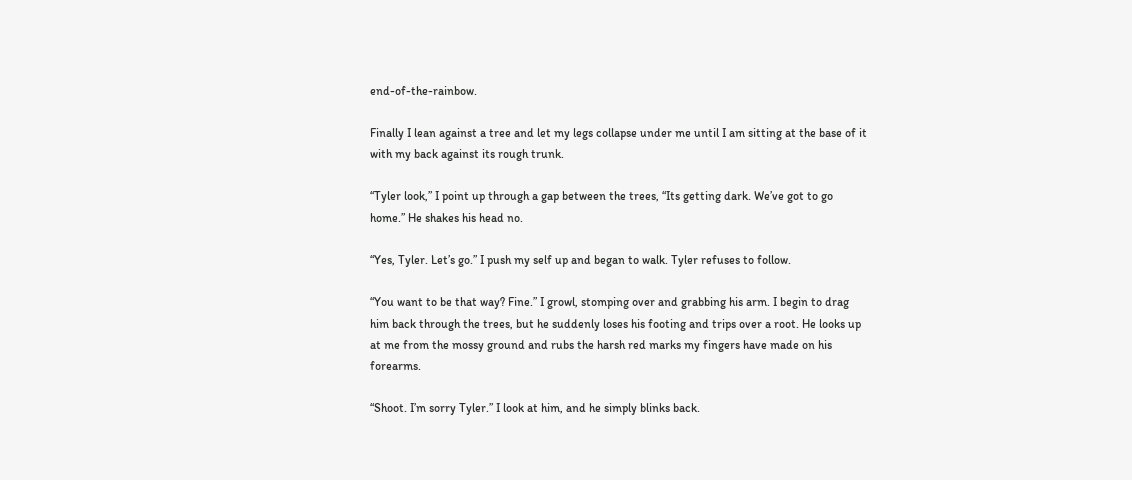end-of-the-rainbow.

Finally I lean against a tree and let my legs collapse under me until I am sitting at the base of it with my back against its rough trunk.

“Tyler look,” I point up through a gap between the trees, “Its getting dark. We’ve got to go home.” He shakes his head no.

“Yes, Tyler. Let’s go.” I push my self up and began to walk. Tyler refuses to follow.

“You want to be that way? Fine.” I growl, stomping over and grabbing his arm. I begin to drag him back through the trees, but he suddenly loses his footing and trips over a root. He looks up at me from the mossy ground and rubs the harsh red marks my fingers have made on his forearms.

“Shoot. I’m sorry Tyler.” I look at him, and he simply blinks back.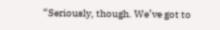“Seriously, though. We’ve got to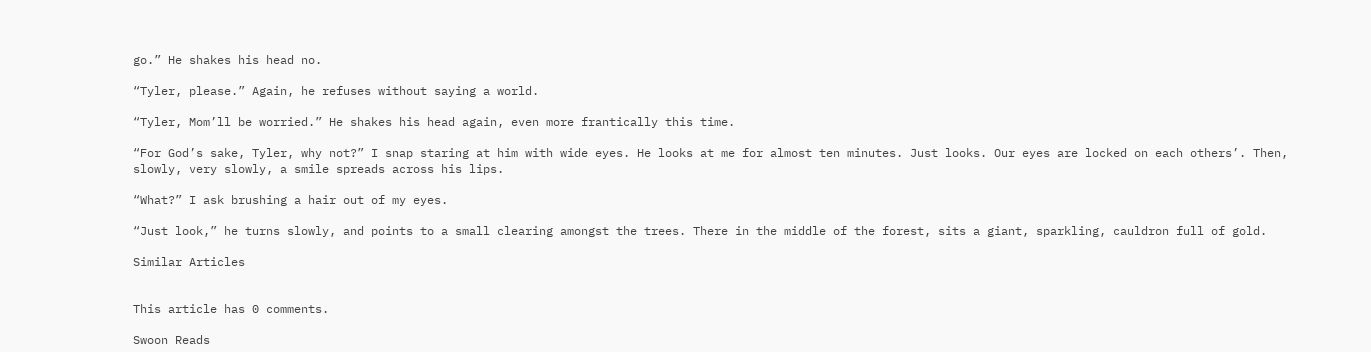go.” He shakes his head no.

“Tyler, please.” Again, he refuses without saying a world.

“Tyler, Mom’ll be worried.” He shakes his head again, even more frantically this time.

“For God’s sake, Tyler, why not?” I snap staring at him with wide eyes. He looks at me for almost ten minutes. Just looks. Our eyes are locked on each others’. Then, slowly, very slowly, a smile spreads across his lips.

“What?” I ask brushing a hair out of my eyes.

“Just look,” he turns slowly, and points to a small clearing amongst the trees. There in the middle of the forest, sits a giant, sparkling, cauldron full of gold.

Similar Articles


This article has 0 comments.

Swoon Reads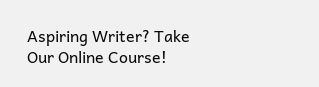Aspiring Writer? Take Our Online Course!